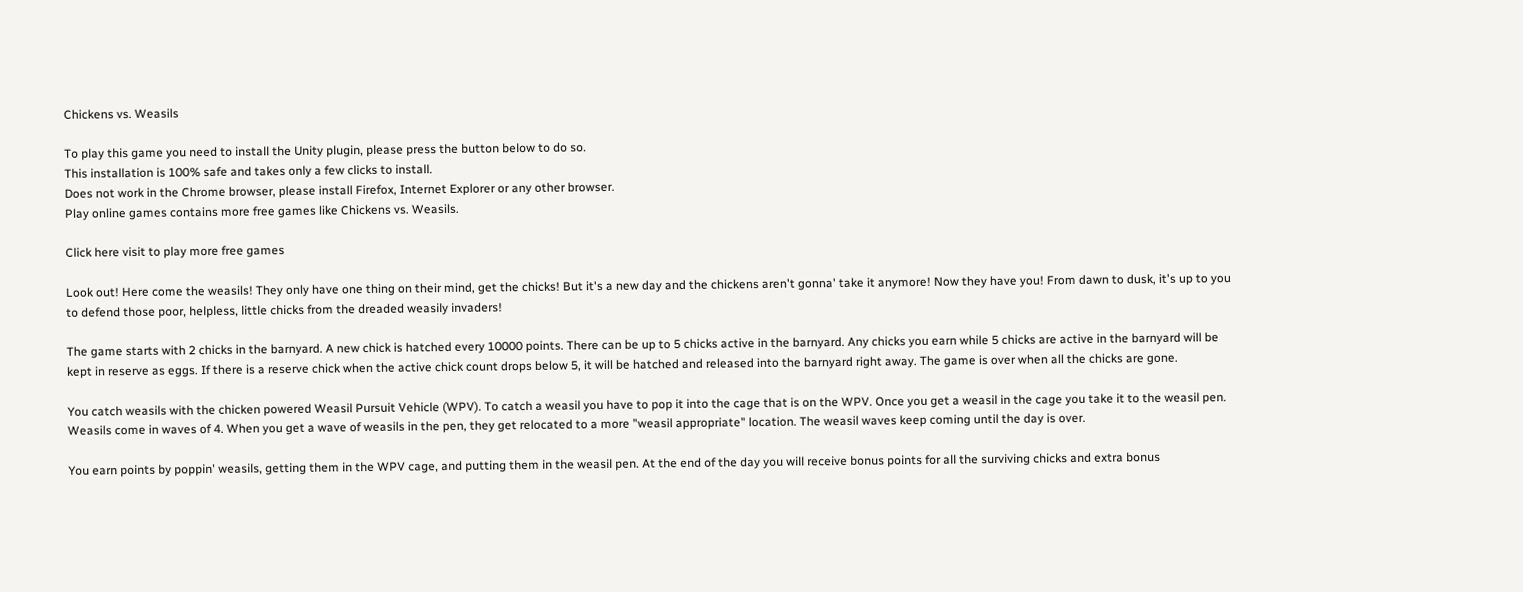Chickens vs. Weasils

To play this game you need to install the Unity plugin, please press the button below to do so.
This installation is 100% safe and takes only a few clicks to install.
Does not work in the Chrome browser, please install Firefox, Internet Explorer or any other browser.
Play online games contains more free games like Chickens vs. Weasils.

Click here visit to play more free games

Look out! Here come the weasils! They only have one thing on their mind, get the chicks! But it's a new day and the chickens aren't gonna' take it anymore! Now they have you! From dawn to dusk, it's up to you to defend those poor, helpless, little chicks from the dreaded weasily invaders!

The game starts with 2 chicks in the barnyard. A new chick is hatched every 10000 points. There can be up to 5 chicks active in the barnyard. Any chicks you earn while 5 chicks are active in the barnyard will be kept in reserve as eggs. If there is a reserve chick when the active chick count drops below 5, it will be hatched and released into the barnyard right away. The game is over when all the chicks are gone.

You catch weasils with the chicken powered Weasil Pursuit Vehicle (WPV). To catch a weasil you have to pop it into the cage that is on the WPV. Once you get a weasil in the cage you take it to the weasil pen. Weasils come in waves of 4. When you get a wave of weasils in the pen, they get relocated to a more "weasil appropriate" location. The weasil waves keep coming until the day is over.

You earn points by poppin' weasils, getting them in the WPV cage, and putting them in the weasil pen. At the end of the day you will receive bonus points for all the surviving chicks and extra bonus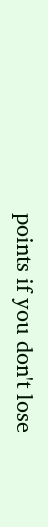points if you don't lose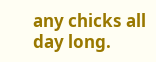any chicks all day long.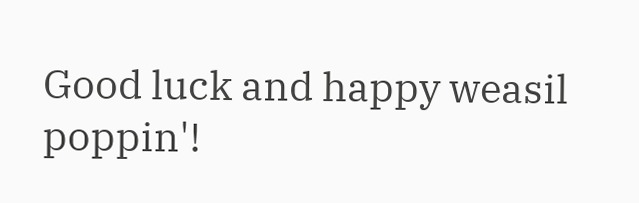Good luck and happy weasil poppin'!